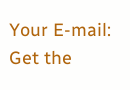Your E-mail:
Get the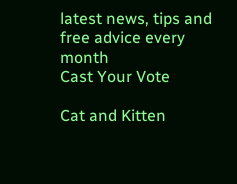latest news, tips and
free advice every month
Cast Your Vote

Cat and Kitten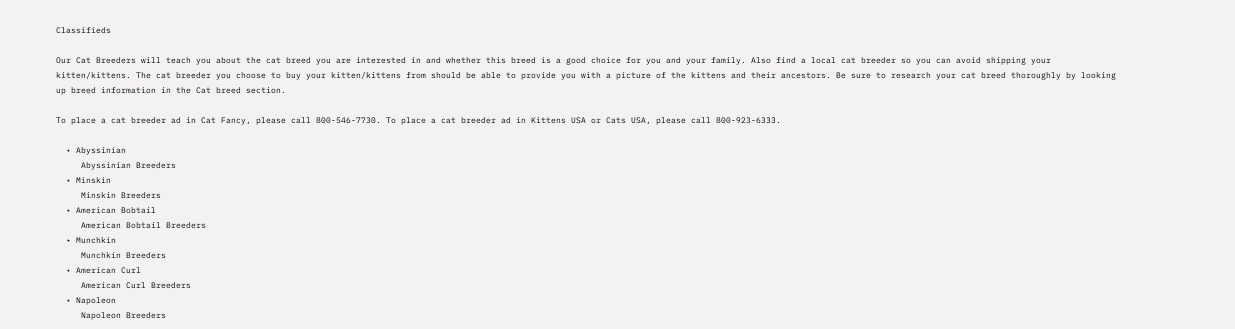Classifieds

Our Cat Breeders will teach you about the cat breed you are interested in and whether this breed is a good choice for you and your family. Also find a local cat breeder so you can avoid shipping your kitten/kittens. The cat breeder you choose to buy your kitten/kittens from should be able to provide you with a picture of the kittens and their ancestors. Be sure to research your cat breed thoroughly by looking up breed information in the Cat breed section.

To place a cat breeder ad in Cat Fancy, please call 800-546-7730. To place a cat breeder ad in Kittens USA or Cats USA, please call 800-923-6333.

  • Abyssinian
     Abyssinian Breeders
  • Minskin
     Minskin Breeders
  • American Bobtail
     American Bobtail Breeders
  • Munchkin
     Munchkin Breeders
  • American Curl
     American Curl Breeders
  • Napoleon
     Napoleon Breeders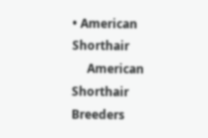• American Shorthair
     American Shorthair Breeders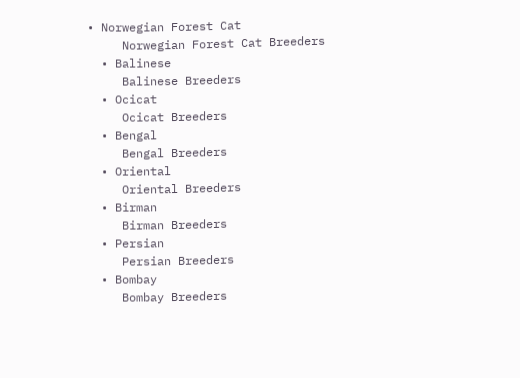• Norwegian Forest Cat
     Norwegian Forest Cat Breeders
  • Balinese
     Balinese Breeders
  • Ocicat
     Ocicat Breeders
  • Bengal
     Bengal Breeders
  • Oriental
     Oriental Breeders
  • Birman
     Birman Breeders
  • Persian
     Persian Breeders
  • Bombay
     Bombay Breeders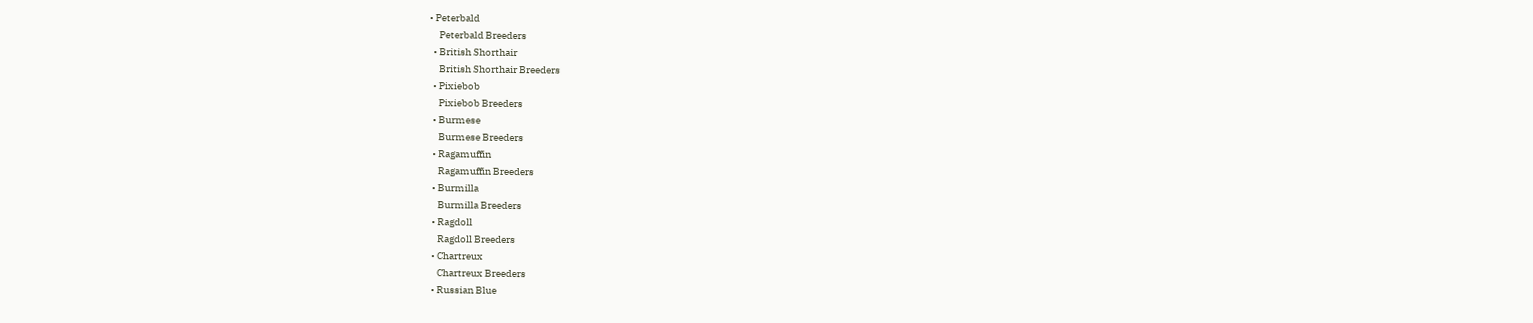• Peterbald
     Peterbald Breeders
  • British Shorthair
     British Shorthair Breeders
  • Pixiebob
     Pixiebob Breeders
  • Burmese
     Burmese Breeders
  • Ragamuffin
     Ragamuffin Breeders
  • Burmilla
     Burmilla Breeders
  • Ragdoll
     Ragdoll Breeders
  • Chartreux
     Chartreux Breeders
  • Russian Blue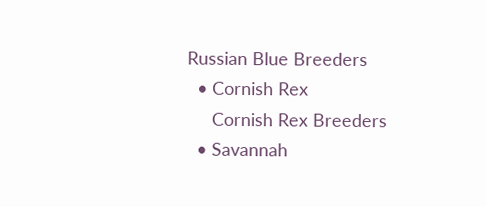Russian Blue Breeders
  • Cornish Rex
     Cornish Rex Breeders
  • Savannah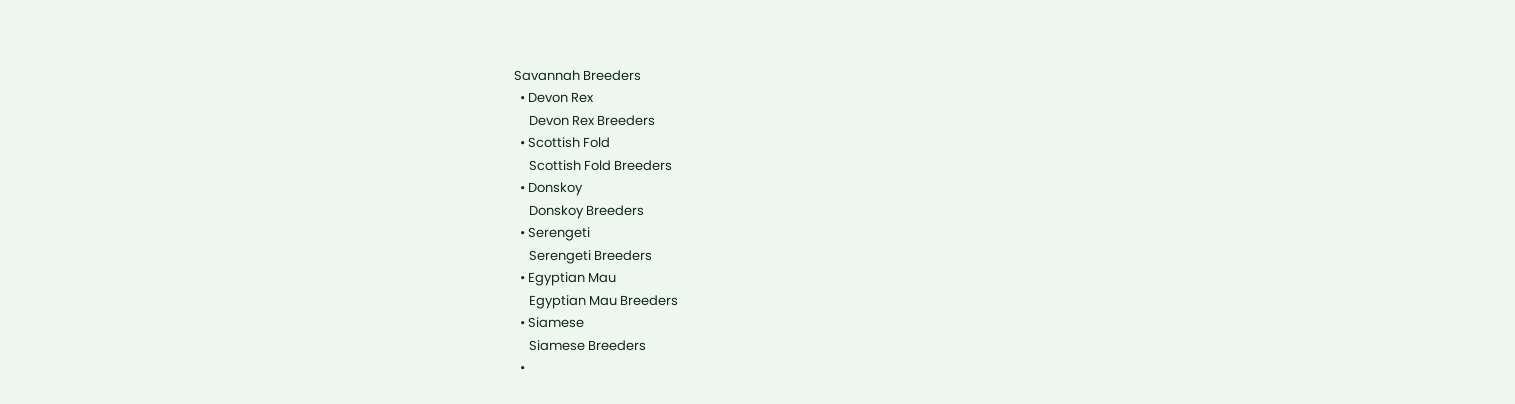Savannah Breeders
  • Devon Rex
     Devon Rex Breeders
  • Scottish Fold
     Scottish Fold Breeders
  • Donskoy
     Donskoy Breeders
  • Serengeti
     Serengeti Breeders
  • Egyptian Mau
     Egyptian Mau Breeders
  • Siamese
     Siamese Breeders
  •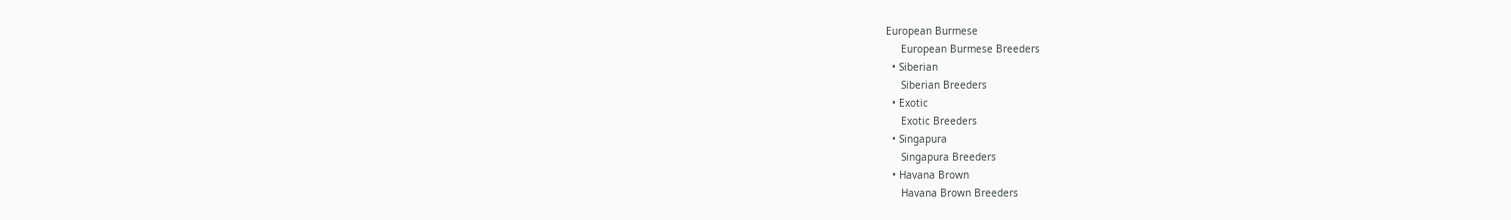European Burmese
     European Burmese Breeders
  • Siberian
     Siberian Breeders
  • Exotic
     Exotic Breeders
  • Singapura
     Singapura Breeders
  • Havana Brown
     Havana Brown Breeders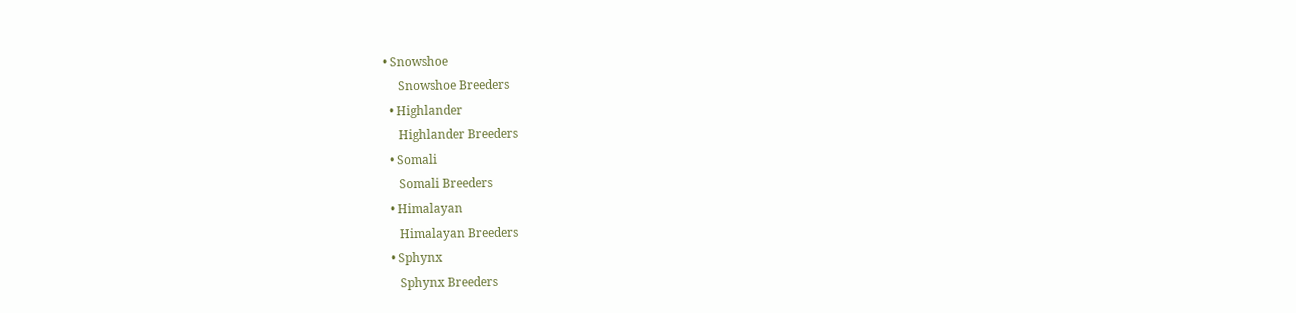• Snowshoe
     Snowshoe Breeders
  • Highlander
     Highlander Breeders
  • Somali
     Somali Breeders
  • Himalayan
     Himalayan Breeders
  • Sphynx
     Sphynx Breeders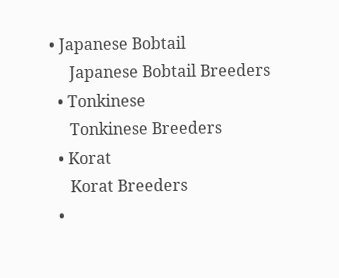• Japanese Bobtail
     Japanese Bobtail Breeders
  • Tonkinese
     Tonkinese Breeders
  • Korat
     Korat Breeders
  •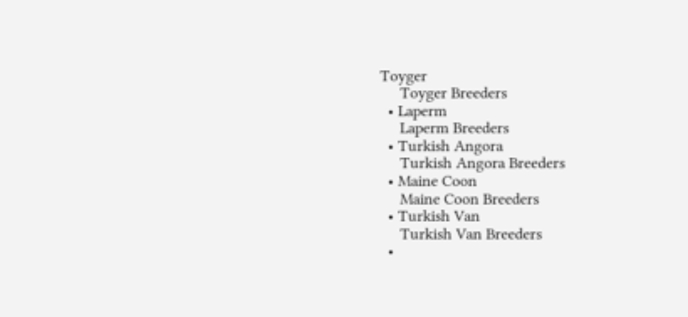Toyger
     Toyger Breeders
  • Laperm
     Laperm Breeders
  • Turkish Angora
     Turkish Angora Breeders
  • Maine Coon
     Maine Coon Breeders
  • Turkish Van
     Turkish Van Breeders
  •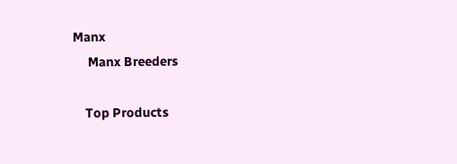Manx
     Manx Breeders

    Top Products